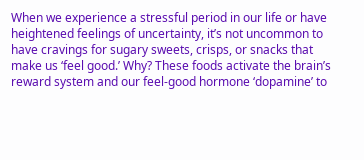When we experience a stressful period in our life or have heightened feelings of uncertainty, it’s not uncommon to have cravings for sugary sweets, crisps, or snacks that make us ‘feel good.’ Why? These foods activate the brain’s reward system and our feel-good hormone ‘dopamine’ to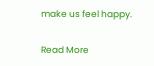make us feel happy.

Read More